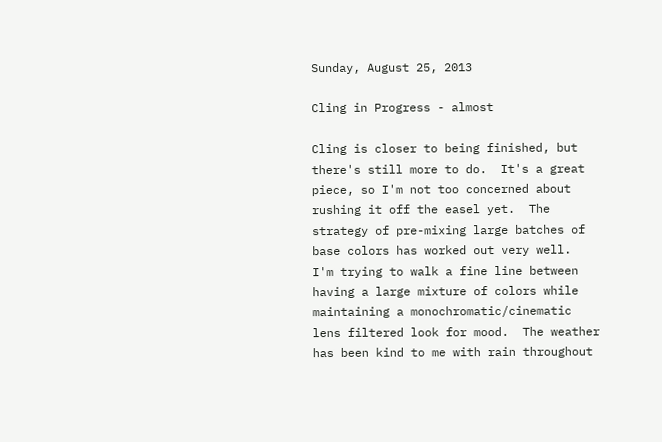Sunday, August 25, 2013

Cling in Progress - almost

Cling is closer to being finished, but there's still more to do.  It's a great piece, so I'm not too concerned about rushing it off the easel yet.  The strategy of pre-mixing large batches of base colors has worked out very well.  I'm trying to walk a fine line between having a large mixture of colors while maintaining a monochromatic/cinematic lens filtered look for mood.  The weather has been kind to me with rain throughout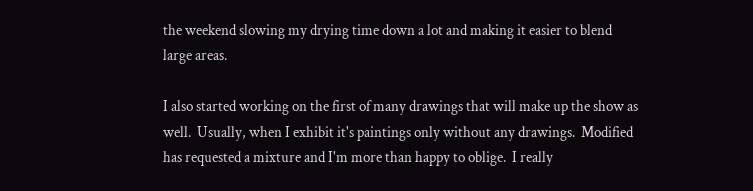the weekend slowing my drying time down a lot and making it easier to blend large areas.

I also started working on the first of many drawings that will make up the show as well.  Usually, when I exhibit it's paintings only without any drawings.  Modified has requested a mixture and I'm more than happy to oblige.  I really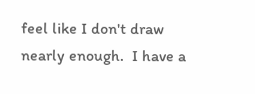feel like I don't draw nearly enough.  I have a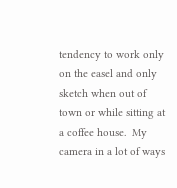tendency to work only on the easel and only sketch when out of town or while sitting at a coffee house.  My camera in a lot of ways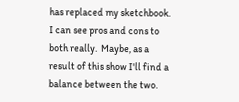has replaced my sketchbook.  I can see pros and cons to both really.  Maybe, as a result of this show I'll find a balance between the two.